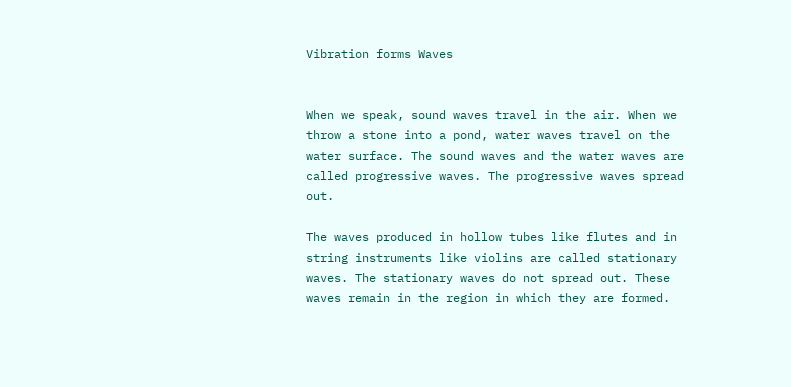Vibration forms Waves


When we speak, sound waves travel in the air. When we throw a stone into a pond, water waves travel on the water surface. The sound waves and the water waves are called progressive waves. The progressive waves spread out.

The waves produced in hollow tubes like flutes and in string instruments like violins are called stationary waves. The stationary waves do not spread out. These waves remain in the region in which they are formed.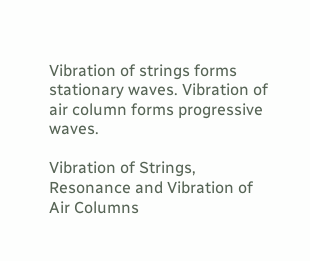Vibration of strings forms stationary waves. Vibration of air column forms progressive waves.

Vibration of Strings, Resonance and Vibration of Air Columns